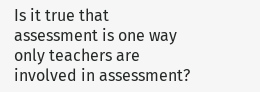Is it true that assessment is one way only teachers are involved in assessment?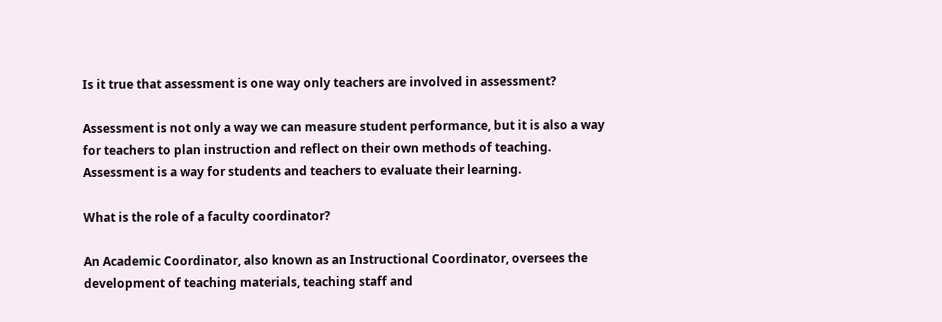Is it true that assessment is one way only teachers are involved in assessment?

Assessment is not only a way we can measure student performance, but it is also a way for teachers to plan instruction and reflect on their own methods of teaching. Assessment is a way for students and teachers to evaluate their learning.

What is the role of a faculty coordinator?

An Academic Coordinator, also known as an Instructional Coordinator, oversees the development of teaching materials, teaching staff and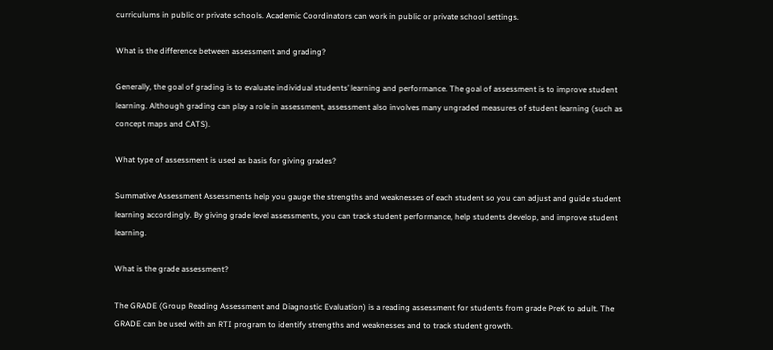curriculums in public or private schools. Academic Coordinators can work in public or private school settings.

What is the difference between assessment and grading?

Generally, the goal of grading is to evaluate individual students’ learning and performance. The goal of assessment is to improve student learning. Although grading can play a role in assessment, assessment also involves many ungraded measures of student learning (such as concept maps and CATS).

What type of assessment is used as basis for giving grades?

Summative Assessment Assessments help you gauge the strengths and weaknesses of each student so you can adjust and guide student learning accordingly. By giving grade level assessments, you can track student performance, help students develop, and improve student learning.

What is the grade assessment?

The GRADE (Group Reading Assessment and Diagnostic Evaluation) is a reading assessment for students from grade PreK to adult. The GRADE can be used with an RTI program to identify strengths and weaknesses and to track student growth.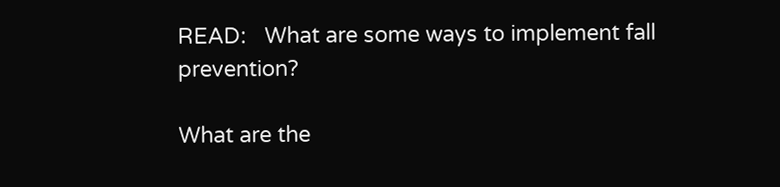READ:   What are some ways to implement fall prevention?

What are the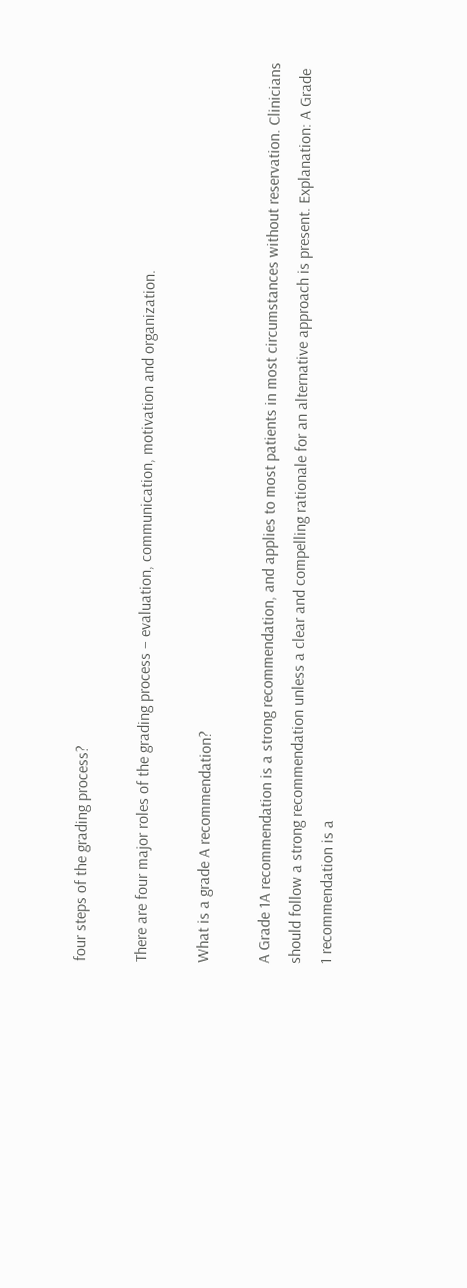four steps of the grading process?

There are four major roles of the grading process – evaluation, communication, motivation and organization.

What is a grade A recommendation?

A Grade 1A recommendation is a strong recommendation, and applies to most patients in most circumstances without reservation. Clinicians should follow a strong recommendation unless a clear and compelling rationale for an alternative approach is present. Explanation: A Grade 1 recommendation is a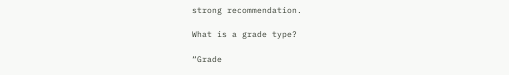strong recommendation.

What is a grade type?

“Grade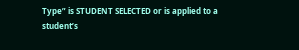Type” is STUDENT SELECTED or is applied to a student’s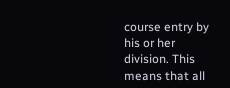course entry by his or her division. This means that all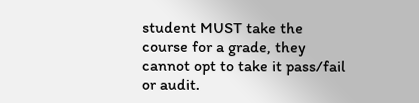student MUST take the course for a grade, they cannot opt to take it pass/fail or audit.